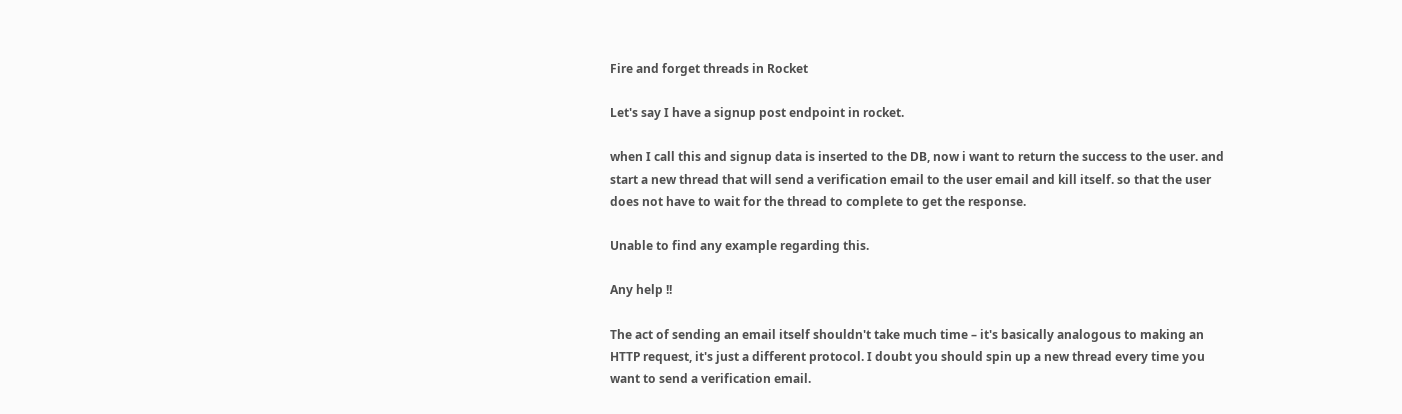Fire and forget threads in Rocket

Let's say I have a signup post endpoint in rocket.

when I call this and signup data is inserted to the DB, now i want to return the success to the user. and start a new thread that will send a verification email to the user email and kill itself. so that the user does not have to wait for the thread to complete to get the response.

Unable to find any example regarding this.

Any help !!

The act of sending an email itself shouldn't take much time – it's basically analogous to making an HTTP request, it's just a different protocol. I doubt you should spin up a new thread every time you want to send a verification email.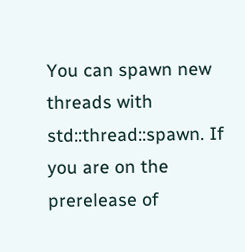You can spawn new threads with std::thread::spawn. If you are on the prerelease of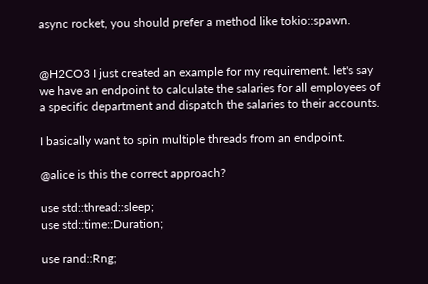async rocket, you should prefer a method like tokio::spawn.


@H2CO3 I just created an example for my requirement. let's say we have an endpoint to calculate the salaries for all employees of a specific department and dispatch the salaries to their accounts.

I basically want to spin multiple threads from an endpoint.

@alice is this the correct approach?

use std::thread::sleep;
use std::time::Duration;

use rand::Rng;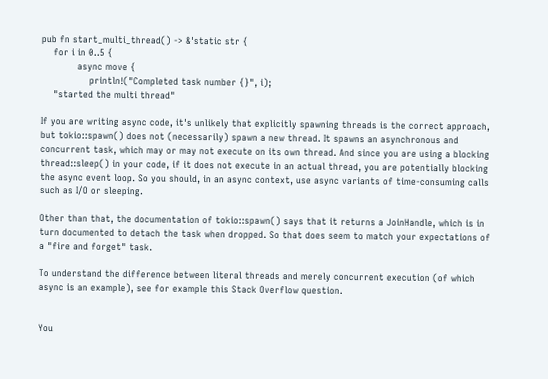pub fn start_multi_thread() -> &'static str {
    for i in 0..5 {
            async move {
                println!("Completed task number {}", i);
    "started the multi thread"

If you are writing async code, it's unlikely that explicitly spawning threads is the correct approach, but tokio::spawn() does not (necessarily) spawn a new thread. It spawns an asynchronous and concurrent task, which may or may not execute on its own thread. And since you are using a blocking thread::sleep() in your code, if it does not execute in an actual thread, you are potentially blocking the async event loop. So you should, in an async context, use async variants of time-consuming calls such as I/O or sleeping.

Other than that, the documentation of tokio::spawn() says that it returns a JoinHandle, which is in turn documented to detach the task when dropped. So that does seem to match your expectations of a "fire and forget" task.

To understand the difference between literal threads and merely concurrent execution (of which async is an example), see for example this Stack Overflow question.


You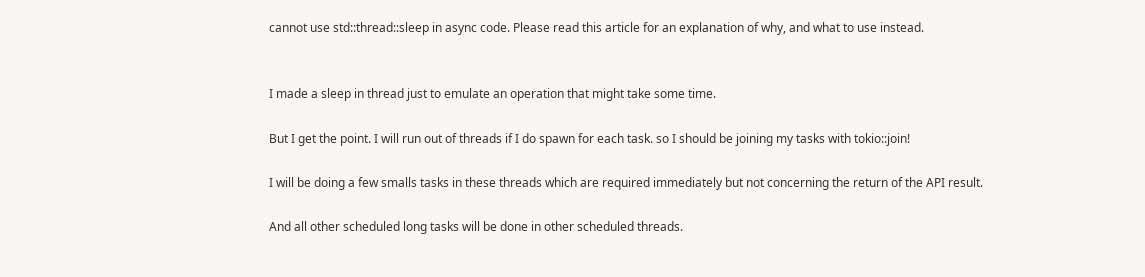cannot use std::thread::sleep in async code. Please read this article for an explanation of why, and what to use instead.


I made a sleep in thread just to emulate an operation that might take some time.

But I get the point. I will run out of threads if I do spawn for each task. so I should be joining my tasks with tokio::join!

I will be doing a few smalls tasks in these threads which are required immediately but not concerning the return of the API result.

And all other scheduled long tasks will be done in other scheduled threads.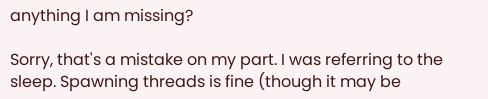anything I am missing?

Sorry, that's a mistake on my part. I was referring to the sleep. Spawning threads is fine (though it may be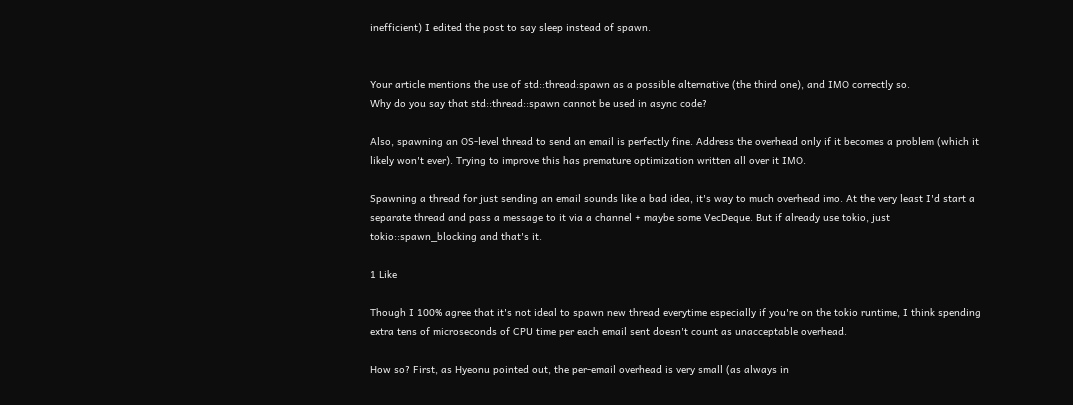inefficient) I edited the post to say sleep instead of spawn.


Your article mentions the use of std::thread:spawn as a possible alternative (the third one), and IMO correctly so.
Why do you say that std::thread::spawn cannot be used in async code?

Also, spawning an OS-level thread to send an email is perfectly fine. Address the overhead only if it becomes a problem (which it likely won't ever). Trying to improve this has premature optimization written all over it IMO.

Spawning a thread for just sending an email sounds like a bad idea, it's way to much overhead imo. At the very least I'd start a separate thread and pass a message to it via a channel + maybe some VecDeque. But if already use tokio, just tokio::spawn_blocking and that's it.

1 Like

Though I 100% agree that it's not ideal to spawn new thread everytime especially if you're on the tokio runtime, I think spending extra tens of microseconds of CPU time per each email sent doesn't count as unacceptable overhead.

How so? First, as Hyeonu pointed out, the per-email overhead is very small (as always in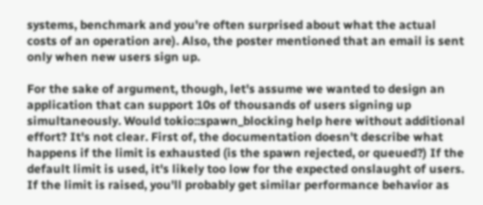systems, benchmark and you're often surprised about what the actual costs of an operation are). Also, the poster mentioned that an email is sent only when new users sign up.

For the sake of argument, though, let's assume we wanted to design an application that can support 10s of thousands of users signing up simultaneously. Would tokio::spawn_blocking help here without additional effort? It's not clear. First of, the documentation doesn't describe what happens if the limit is exhausted (is the spawn rejected, or queued?) If the default limit is used, it's likely too low for the expected onslaught of users. If the limit is raised, you'll probably get similar performance behavior as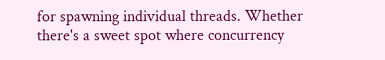for spawning individual threads. Whether there's a sweet spot where concurrency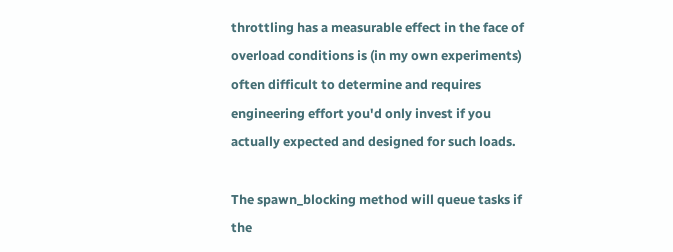throttling has a measurable effect in the face of overload conditions is (in my own experiments) often difficult to determine and requires engineering effort you'd only invest if you actually expected and designed for such loads.

The spawn_blocking method will queue tasks if the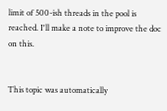limit of 500-ish threads in the pool is reached. I'll make a note to improve the doc on this.


This topic was automatically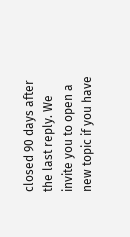closed 90 days after the last reply. We invite you to open a new topic if you have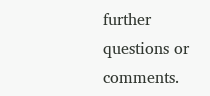further questions or comments.